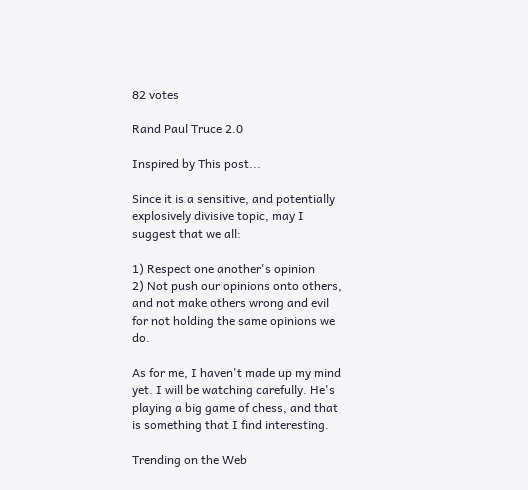82 votes

Rand Paul Truce 2.0

Inspired by This post...

Since it is a sensitive, and potentially explosively divisive topic, may I suggest that we all:

1) Respect one another's opinion
2) Not push our opinions onto others, and not make others wrong and evil for not holding the same opinions we do.

As for me, I haven't made up my mind yet. I will be watching carefully. He's playing a big game of chess, and that is something that I find interesting.

Trending on the Web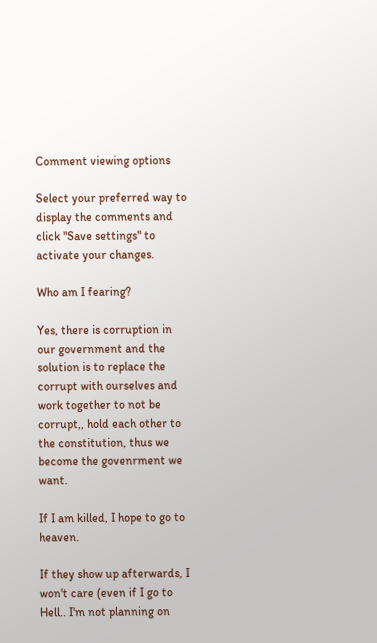Comment viewing options

Select your preferred way to display the comments and click "Save settings" to activate your changes.

Who am I fearing?

Yes, there is corruption in our government and the solution is to replace the corrupt with ourselves and work together to not be corrupt,, hold each other to the constitution, thus we become the govenrment we want.

If I am killed, I hope to go to heaven.

If they show up afterwards, I won't care (even if I go to Hell.. I'm not planning on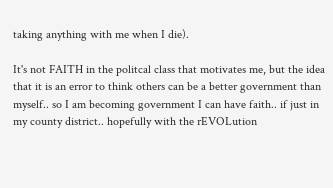taking anything with me when I die).

It's not FAITH in the politcal class that motivates me, but the idea that it is an error to think others can be a better government than myself.. so I am becoming government I can have faith.. if just in my county district.. hopefully with the rEVOLution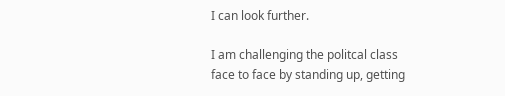I can look further.

I am challenging the politcal class face to face by standing up, getting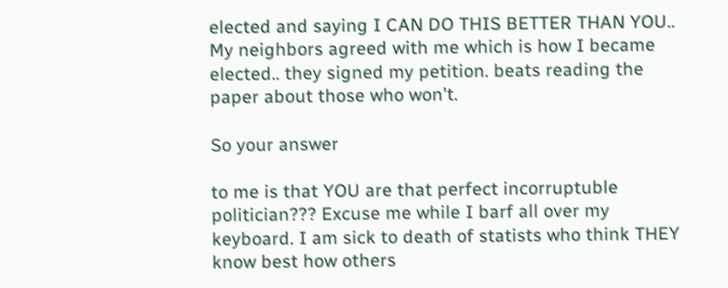elected and saying I CAN DO THIS BETTER THAN YOU.. My neighbors agreed with me which is how I became elected.. they signed my petition. beats reading the paper about those who won't.

So your answer

to me is that YOU are that perfect incorruptuble politician??? Excuse me while I barf all over my keyboard. I am sick to death of statists who think THEY know best how others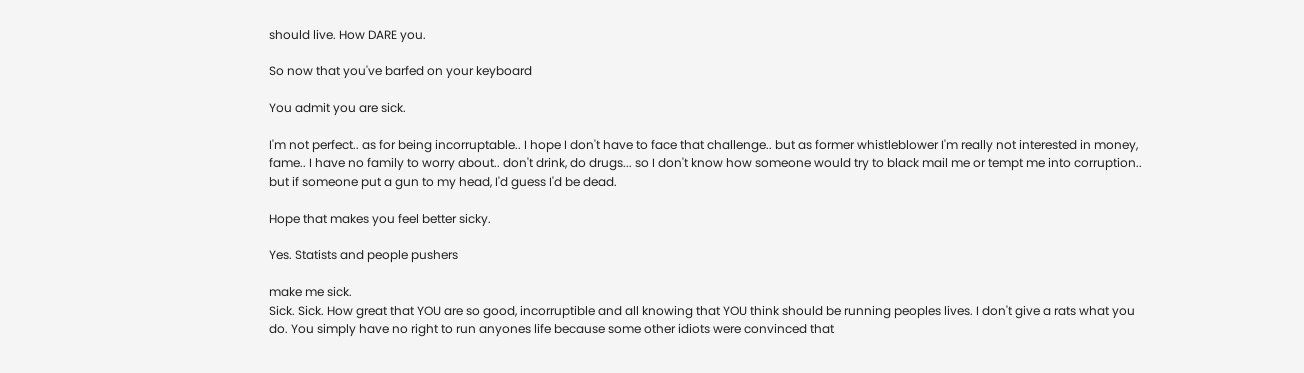should live. How DARE you.

So now that you've barfed on your keyboard

You admit you are sick.

I'm not perfect.. as for being incorruptable.. I hope I don't have to face that challenge.. but as former whistleblower I'm really not interested in money, fame.. I have no family to worry about.. don't drink, do drugs... so I don't know how someone would try to black mail me or tempt me into corruption.. but if someone put a gun to my head, I'd guess I'd be dead.

Hope that makes you feel better sicky.

Yes. Statists and people pushers

make me sick.
Sick. Sick. How great that YOU are so good, incorruptible and all knowing that YOU think should be running peoples lives. I don't give a rats what you do. You simply have no right to run anyones life because some other idiots were convinced that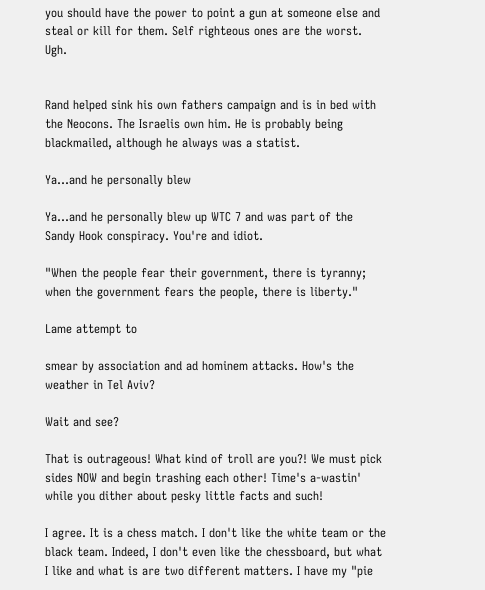you should have the power to point a gun at someone else and steal or kill for them. Self righteous ones are the worst. Ugh.


Rand helped sink his own fathers campaign and is in bed with the Neocons. The Israelis own him. He is probably being blackmailed, although he always was a statist.

Ya...and he personally blew

Ya...and he personally blew up WTC 7 and was part of the Sandy Hook conspiracy. You're and idiot.

"When the people fear their government, there is tyranny; when the government fears the people, there is liberty."

Lame attempt to

smear by association and ad hominem attacks. How's the weather in Tel Aviv?

Wait and see?

That is outrageous! What kind of troll are you?! We must pick sides NOW and begin trashing each other! Time's a-wastin' while you dither about pesky little facts and such!

I agree. It is a chess match. I don't like the white team or the black team. Indeed, I don't even like the chessboard, but what I like and what is are two different matters. I have my "pie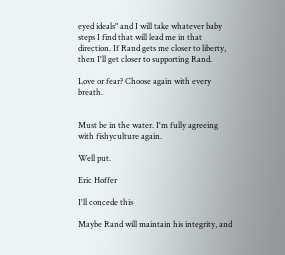eyed ideals" and I will take whatever baby steps I find that will lead me in that direction. If Rand gets me closer to liberty, then I'll get closer to supporting Rand.

Love or fear? Choose again with every breath.


Must be in the water. I'm fully agreeing with fishyculture again.

Well put.

Eric Hoffer

I'll concede this

Maybe Rand will maintain his integrity, and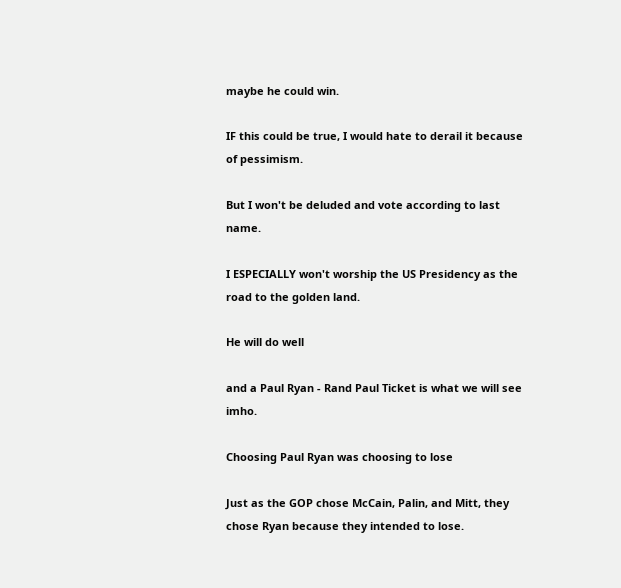maybe he could win.

IF this could be true, I would hate to derail it because of pessimism.

But I won't be deluded and vote according to last name.

I ESPECIALLY won't worship the US Presidency as the road to the golden land.

He will do well

and a Paul Ryan - Rand Paul Ticket is what we will see imho.

Choosing Paul Ryan was choosing to lose

Just as the GOP chose McCain, Palin, and Mitt, they chose Ryan because they intended to lose.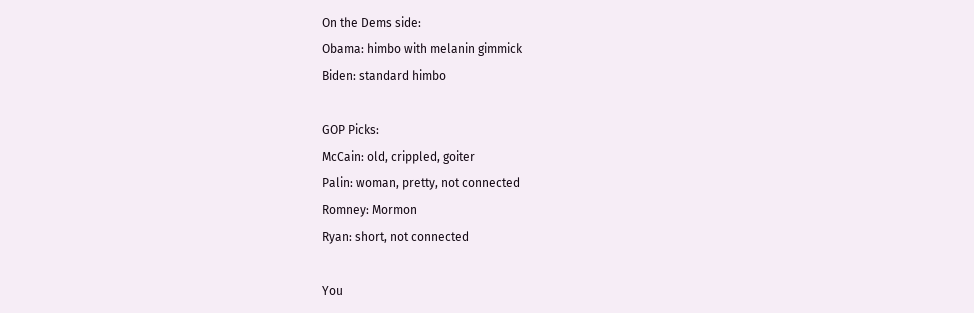On the Dems side:
Obama: himbo with melanin gimmick
Biden: standard himbo

GOP Picks:
McCain: old, crippled, goiter
Palin: woman, pretty, not connected
Romney: Mormon
Ryan: short, not connected

You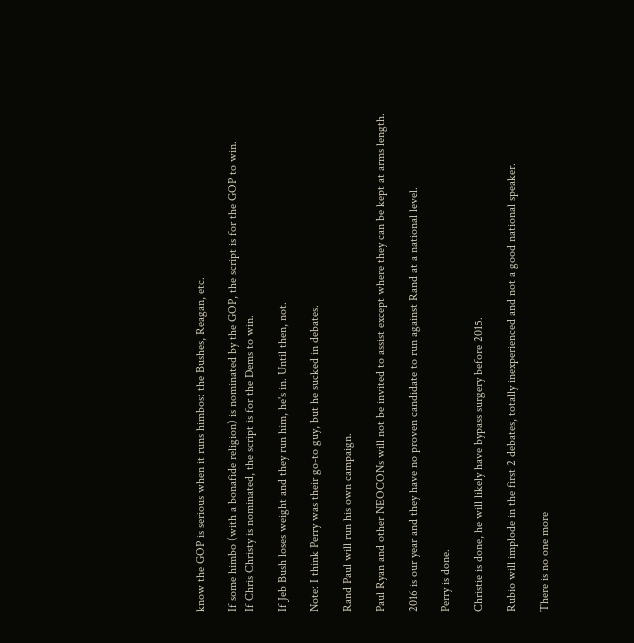know the GOP is serious when it runs himbos: the Bushes, Reagan, etc.

If some himbo (with a bonafide religion) is nominated by the GOP, the script is for the GOP to win.
If Chris Christy is nominated, the script is for the Dems to win.

If Jeb Bush loses weight and they run him, he's in. Until then, not.

Note: I think Perry was their go-to guy, but he sucked in debates.

Rand Paul will run his own campaign.

Paul Ryan and other NEOCONs will not be invited to assist except where they can be kept at arms length.

2016 is our year and they have no proven candidate to run against Rand at a national level.

Perry is done.

Christie is done, he will likely have bypass surgery before 2015.

Rubio will implode in the first 2 debates, totally inexperienced and not a good national speaker.

There is no one more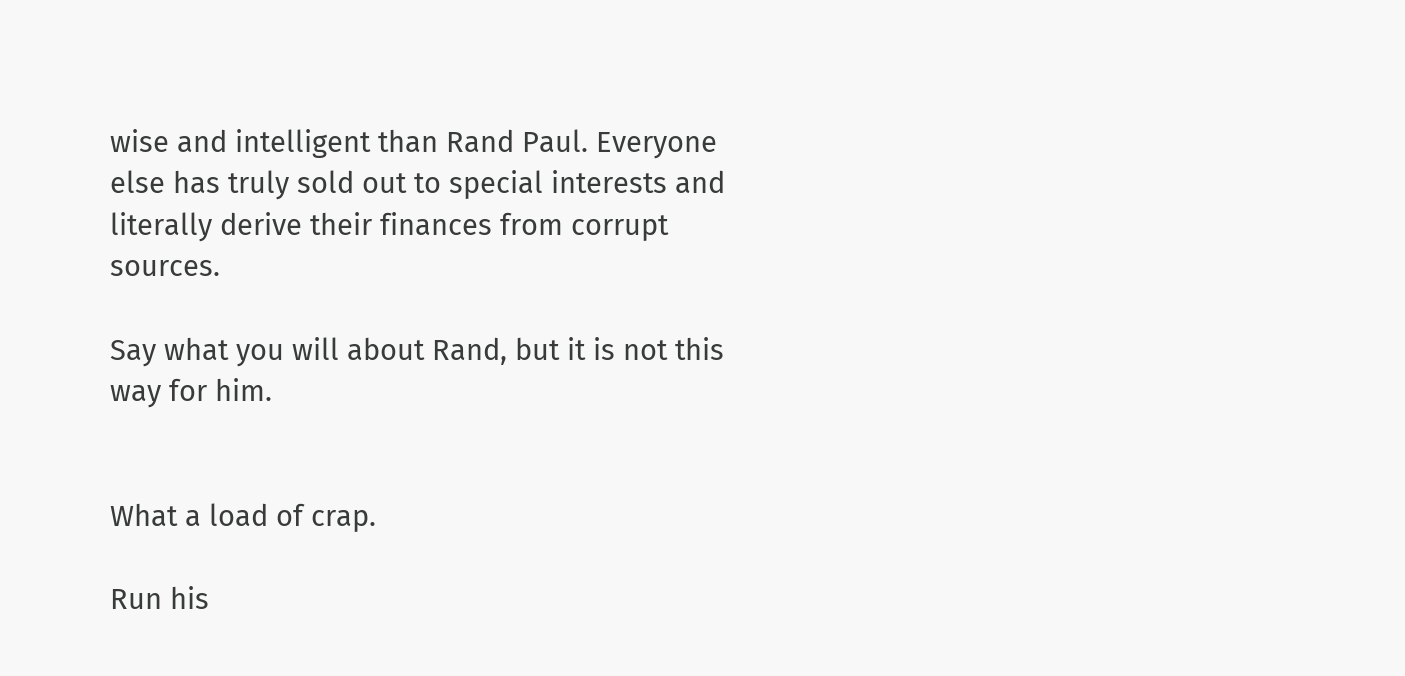wise and intelligent than Rand Paul. Everyone else has truly sold out to special interests and literally derive their finances from corrupt sources.

Say what you will about Rand, but it is not this way for him.


What a load of crap.

Run his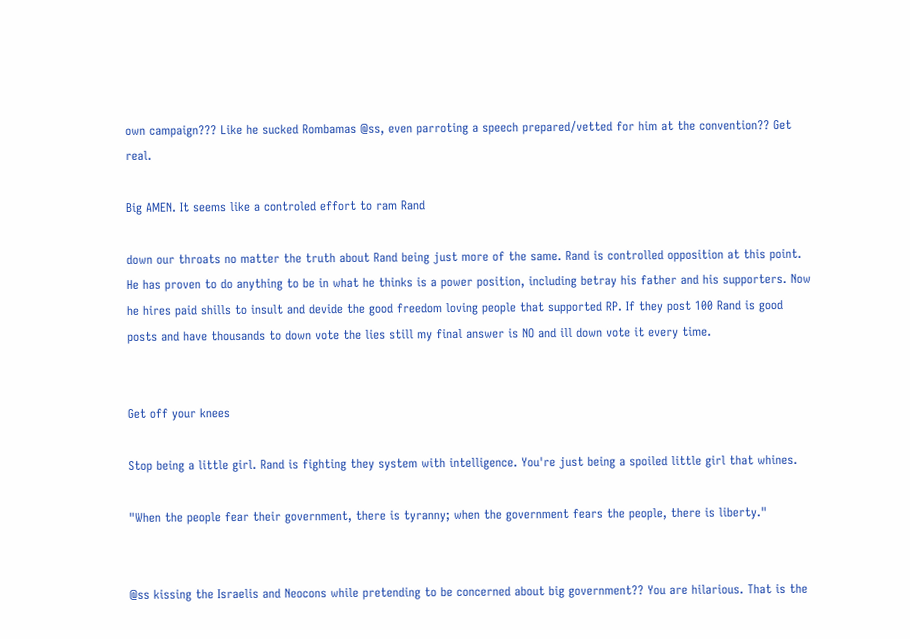own campaign??? Like he sucked Rombamas @ss, even parroting a speech prepared/vetted for him at the convention?? Get real.

Big AMEN. It seems like a controled effort to ram Rand

down our throats no matter the truth about Rand being just more of the same. Rand is controlled opposition at this point. He has proven to do anything to be in what he thinks is a power position, including betray his father and his supporters. Now he hires paid shills to insult and devide the good freedom loving people that supported RP. If they post 100 Rand is good posts and have thousands to down vote the lies still my final answer is NO and ill down vote it every time.


Get off your knees

Stop being a little girl. Rand is fighting they system with intelligence. You're just being a spoiled little girl that whines.

"When the people fear their government, there is tyranny; when the government fears the people, there is liberty."


@ss kissing the Israelis and Neocons while pretending to be concerned about big government?? You are hilarious. That is the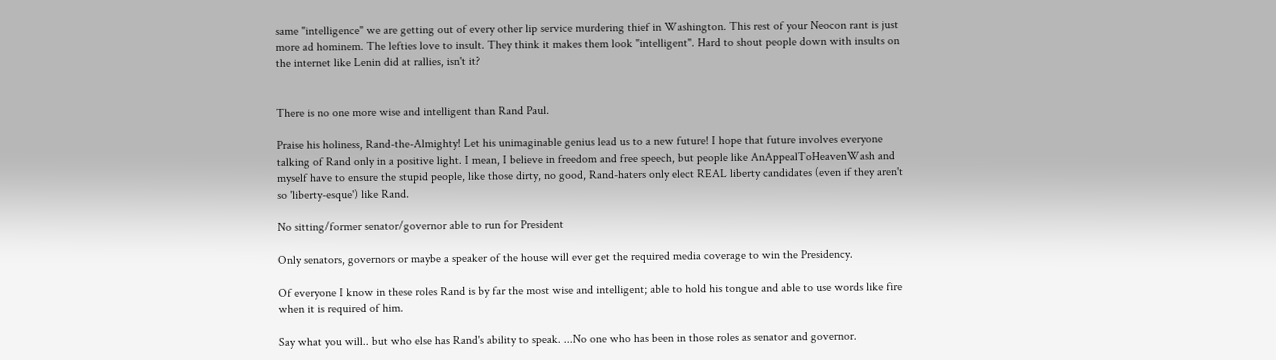same "intelligence" we are getting out of every other lip service murdering thief in Washington. This rest of your Neocon rant is just more ad hominem. The lefties love to insult. They think it makes them look "intelligent". Hard to shout people down with insults on the internet like Lenin did at rallies, isn't it?


There is no one more wise and intelligent than Rand Paul.

Praise his holiness, Rand-the-Almighty! Let his unimaginable genius lead us to a new future! I hope that future involves everyone talking of Rand only in a positive light. I mean, I believe in freedom and free speech, but people like AnAppealToHeavenWash and myself have to ensure the stupid people, like those dirty, no good, Rand-haters only elect REAL liberty candidates (even if they aren't so 'liberty-esque') like Rand.

No sitting/former senator/governor able to run for President

Only senators, governors or maybe a speaker of the house will ever get the required media coverage to win the Presidency.

Of everyone I know in these roles Rand is by far the most wise and intelligent; able to hold his tongue and able to use words like fire when it is required of him.

Say what you will.. but who else has Rand's ability to speak. ...No one who has been in those roles as senator and governor.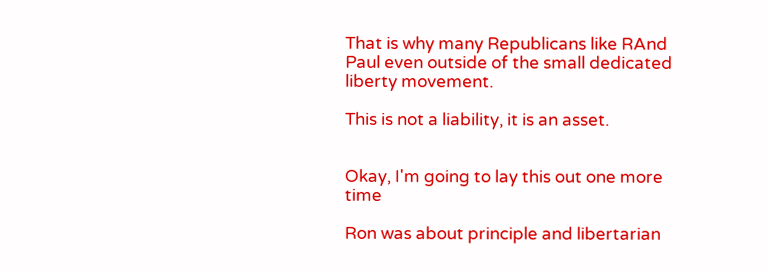That is why many Republicans like RAnd Paul even outside of the small dedicated liberty movement.

This is not a liability, it is an asset.


Okay, I'm going to lay this out one more time

Ron was about principle and libertarian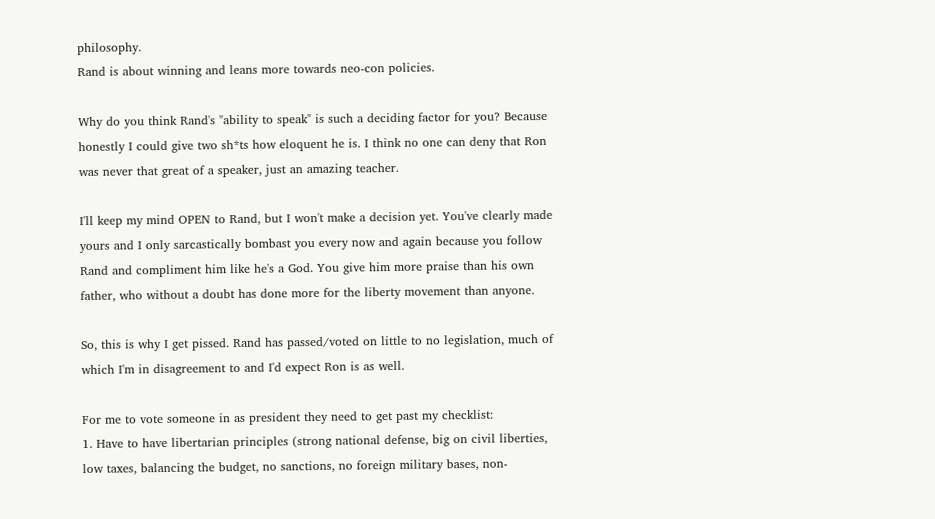philosophy.
Rand is about winning and leans more towards neo-con policies.

Why do you think Rand's "ability to speak" is such a deciding factor for you? Because honestly I could give two sh*ts how eloquent he is. I think no one can deny that Ron was never that great of a speaker, just an amazing teacher.

I'll keep my mind OPEN to Rand, but I won't make a decision yet. You've clearly made yours and I only sarcastically bombast you every now and again because you follow Rand and compliment him like he's a God. You give him more praise than his own father, who without a doubt has done more for the liberty movement than anyone.

So, this is why I get pissed. Rand has passed/voted on little to no legislation, much of which I'm in disagreement to and I'd expect Ron is as well.

For me to vote someone in as president they need to get past my checklist:
1. Have to have libertarian principles (strong national defense, big on civil liberties, low taxes, balancing the budget, no sanctions, no foreign military bases, non-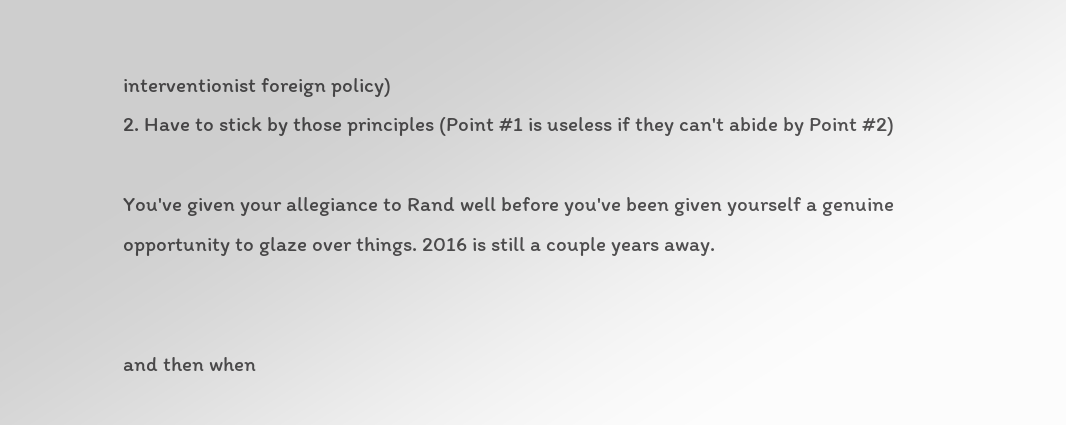interventionist foreign policy)
2. Have to stick by those principles (Point #1 is useless if they can't abide by Point #2)

You've given your allegiance to Rand well before you've been given yourself a genuine opportunity to glaze over things. 2016 is still a couple years away.


and then when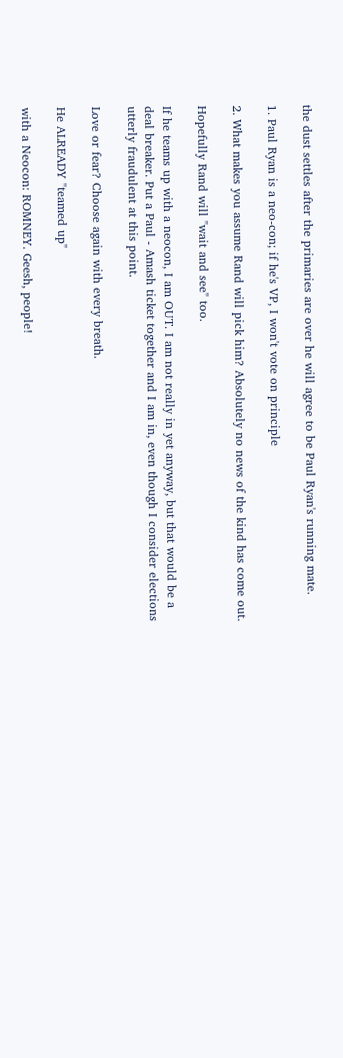the dust settles after the primaries are over he will agree to be Paul Ryan's running mate.

1. Paul Ryan is a neo-con; if he's VP, I won't vote on principle

2. What makes you assume Rand will pick him? Absolutely no news of the kind has come out.

Hopefully Rand will "wait and see" too.

If he teams up with a neocon, I am OUT. I am not really in yet anyway, but that would be a deal breaker. Put a Paul - Amash ticket together and I am in, even though I consider elections utterly fraudulent at this point.

Love or fear? Choose again with every breath.

He ALREADY "teamed up"

with a Neocon: ROMNEY. Geesh, people!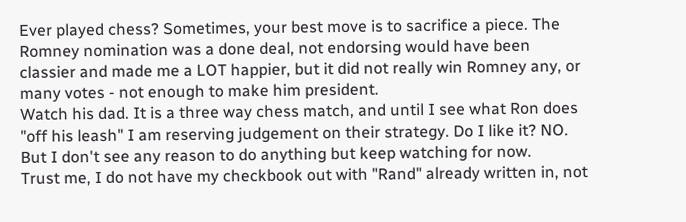Ever played chess? Sometimes, your best move is to sacrifice a piece. The Romney nomination was a done deal, not endorsing would have been classier and made me a LOT happier, but it did not really win Romney any, or many votes - not enough to make him president.
Watch his dad. It is a three way chess match, and until I see what Ron does "off his leash" I am reserving judgement on their strategy. Do I like it? NO. But I don't see any reason to do anything but keep watching for now.
Trust me, I do not have my checkbook out with "Rand" already written in, not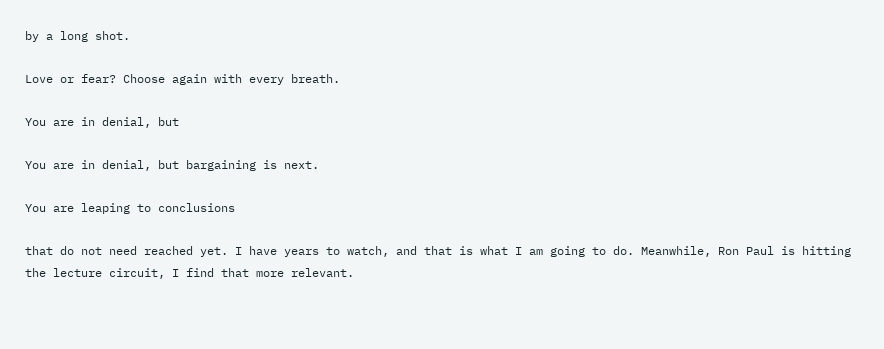by a long shot.

Love or fear? Choose again with every breath.

You are in denial, but

You are in denial, but bargaining is next.

You are leaping to conclusions

that do not need reached yet. I have years to watch, and that is what I am going to do. Meanwhile, Ron Paul is hitting the lecture circuit, I find that more relevant.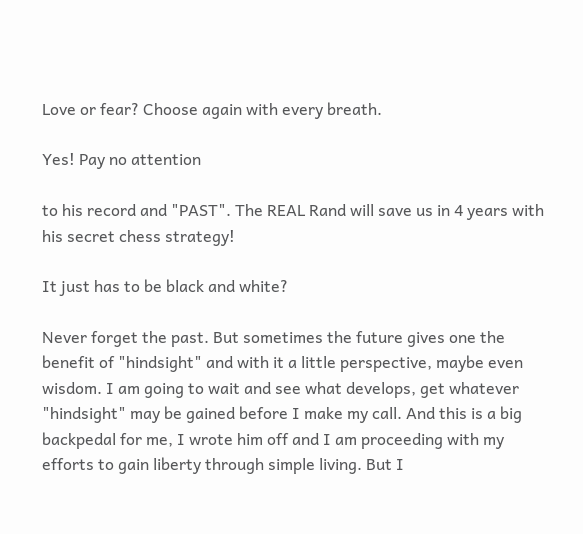Love or fear? Choose again with every breath.

Yes! Pay no attention

to his record and "PAST". The REAL Rand will save us in 4 years with his secret chess strategy!

It just has to be black and white?

Never forget the past. But sometimes the future gives one the benefit of "hindsight" and with it a little perspective, maybe even wisdom. I am going to wait and see what develops, get whatever "hindsight" may be gained before I make my call. And this is a big backpedal for me, I wrote him off and I am proceeding with my efforts to gain liberty through simple living. But I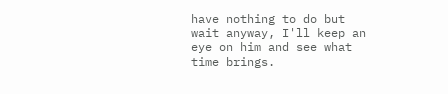have nothing to do but wait anyway, I'll keep an eye on him and see what time brings.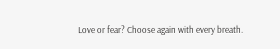Love or fear? Choose again with every breath.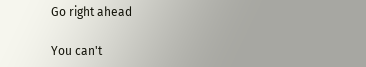Go right ahead

You can't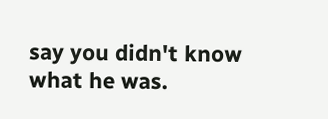say you didn't know what he was.